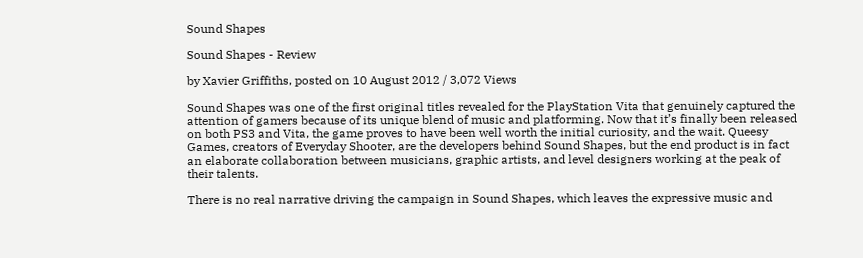Sound Shapes

Sound Shapes - Review

by Xavier Griffiths, posted on 10 August 2012 / 3,072 Views

Sound Shapes was one of the first original titles revealed for the PlayStation Vita that genuinely captured the attention of gamers because of its unique blend of music and platforming. Now that it’s finally been released on both PS3 and Vita, the game proves to have been well worth the initial curiosity, and the wait. Queesy Games, creators of Everyday Shooter, are the developers behind Sound Shapes, but the end product is in fact an elaborate collaboration between musicians, graphic artists, and level designers working at the peak of their talents.

There is no real narrative driving the campaign in Sound Shapes, which leaves the expressive music and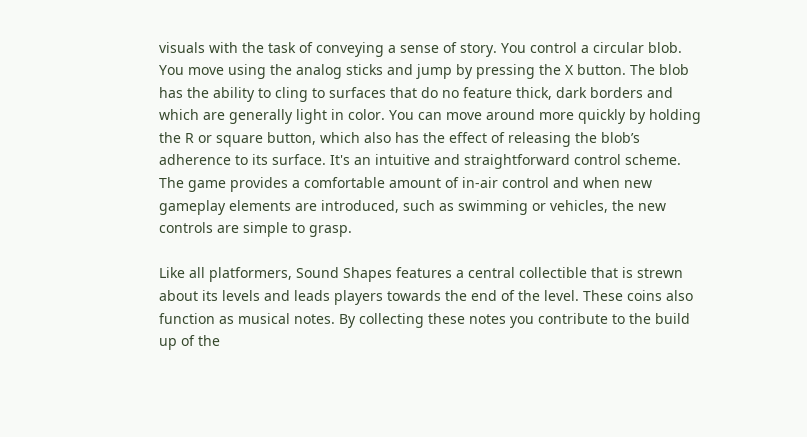visuals with the task of conveying a sense of story. You control a circular blob. You move using the analog sticks and jump by pressing the X button. The blob has the ability to cling to surfaces that do no feature thick, dark borders and which are generally light in color. You can move around more quickly by holding the R or square button, which also has the effect of releasing the blob’s adherence to its surface. It's an intuitive and straightforward control scheme. The game provides a comfortable amount of in-air control and when new gameplay elements are introduced, such as swimming or vehicles, the new controls are simple to grasp.

Like all platformers, Sound Shapes features a central collectible that is strewn about its levels and leads players towards the end of the level. These coins also function as musical notes. By collecting these notes you contribute to the build up of the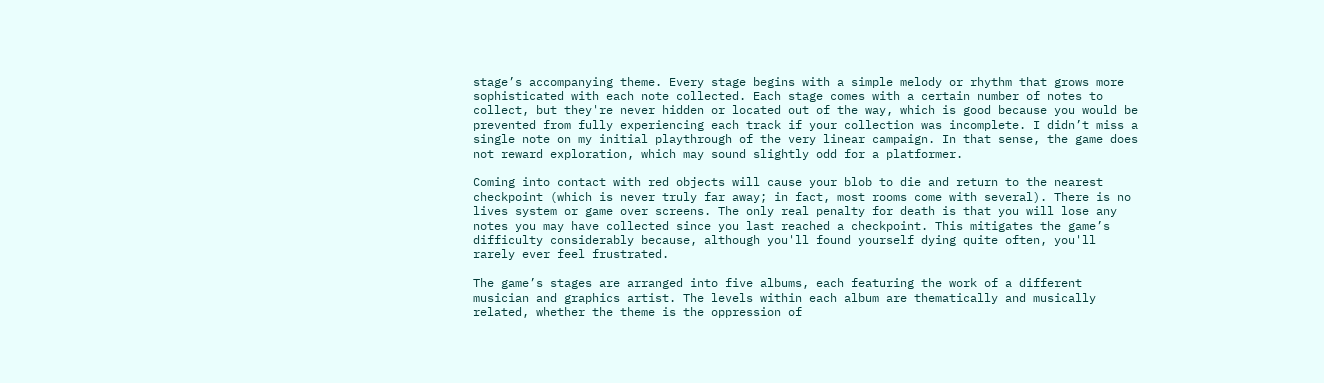stage’s accompanying theme. Every stage begins with a simple melody or rhythm that grows more sophisticated with each note collected. Each stage comes with a certain number of notes to collect, but they're never hidden or located out of the way, which is good because you would be prevented from fully experiencing each track if your collection was incomplete. I didn’t miss a single note on my initial playthrough of the very linear campaign. In that sense, the game does not reward exploration, which may sound slightly odd for a platformer.

Coming into contact with red objects will cause your blob to die and return to the nearest checkpoint (which is never truly far away; in fact, most rooms come with several). There is no lives system or game over screens. The only real penalty for death is that you will lose any notes you may have collected since you last reached a checkpoint. This mitigates the game’s difficulty considerably because, although you'll found yourself dying quite often, you'll rarely ever feel frustrated.

The game’s stages are arranged into five albums, each featuring the work of a different musician and graphics artist. The levels within each album are thematically and musically related, whether the theme is the oppression of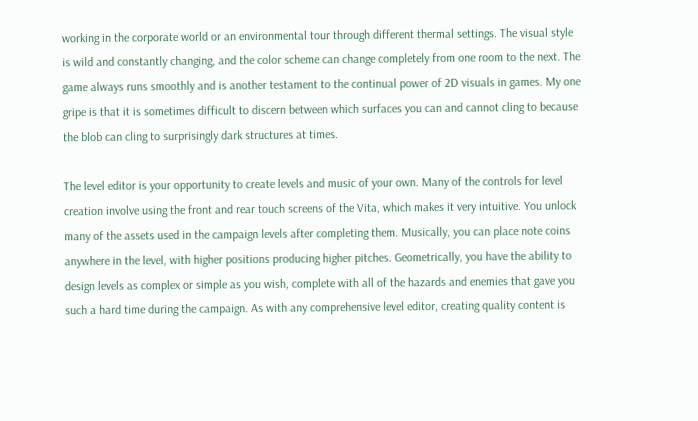working in the corporate world or an environmental tour through different thermal settings. The visual style is wild and constantly changing, and the color scheme can change completely from one room to the next. The game always runs smoothly and is another testament to the continual power of 2D visuals in games. My one gripe is that it is sometimes difficult to discern between which surfaces you can and cannot cling to because the blob can cling to surprisingly dark structures at times.

The level editor is your opportunity to create levels and music of your own. Many of the controls for level creation involve using the front and rear touch screens of the Vita, which makes it very intuitive. You unlock many of the assets used in the campaign levels after completing them. Musically, you can place note coins anywhere in the level, with higher positions producing higher pitches. Geometrically, you have the ability to design levels as complex or simple as you wish, complete with all of the hazards and enemies that gave you such a hard time during the campaign. As with any comprehensive level editor, creating quality content is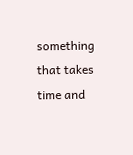something that takes time and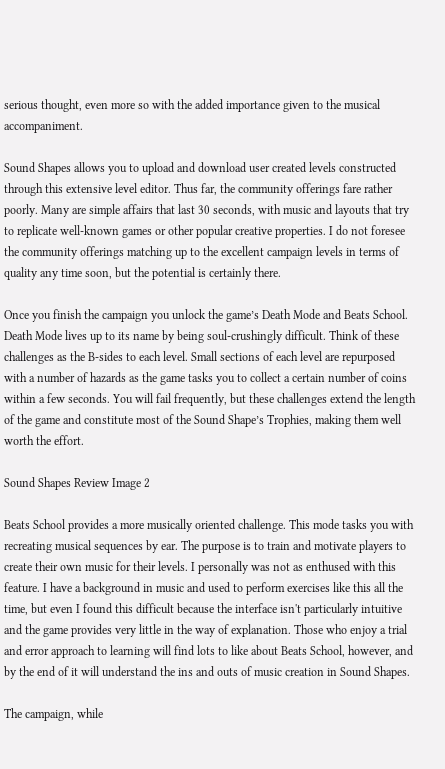serious thought, even more so with the added importance given to the musical accompaniment.

Sound Shapes allows you to upload and download user created levels constructed through this extensive level editor. Thus far, the community offerings fare rather poorly. Many are simple affairs that last 30 seconds, with music and layouts that try to replicate well-known games or other popular creative properties. I do not foresee the community offerings matching up to the excellent campaign levels in terms of quality any time soon, but the potential is certainly there.

Once you finish the campaign you unlock the game’s Death Mode and Beats School. Death Mode lives up to its name by being soul-crushingly difficult. Think of these challenges as the B-sides to each level. Small sections of each level are repurposed with a number of hazards as the game tasks you to collect a certain number of coins within a few seconds. You will fail frequently, but these challenges extend the length of the game and constitute most of the Sound Shape’s Trophies, making them well worth the effort.

Sound Shapes Review Image 2

Beats School provides a more musically oriented challenge. This mode tasks you with recreating musical sequences by ear. The purpose is to train and motivate players to create their own music for their levels. I personally was not as enthused with this feature. I have a background in music and used to perform exercises like this all the time, but even I found this difficult because the interface isn't particularly intuitive and the game provides very little in the way of explanation. Those who enjoy a trial and error approach to learning will find lots to like about Beats School, however, and by the end of it will understand the ins and outs of music creation in Sound Shapes.

The campaign, while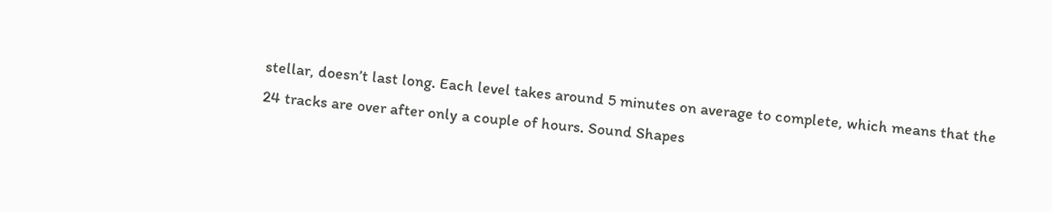stellar, doesn’t last long. Each level takes around 5 minutes on average to complete, which means that the 24 tracks are over after only a couple of hours. Sound Shapes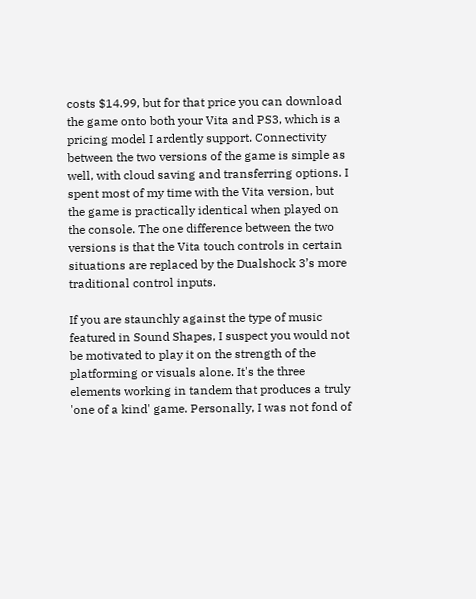costs $14.99, but for that price you can download the game onto both your Vita and PS3, which is a pricing model I ardently support. Connectivity between the two versions of the game is simple as well, with cloud saving and transferring options. I spent most of my time with the Vita version, but the game is practically identical when played on the console. The one difference between the two versions is that the Vita touch controls in certain situations are replaced by the Dualshock 3’s more traditional control inputs.

If you are staunchly against the type of music featured in Sound Shapes, I suspect you would not be motivated to play it on the strength of the platforming or visuals alone. It's the three elements working in tandem that produces a truly 'one of a kind' game. Personally, I was not fond of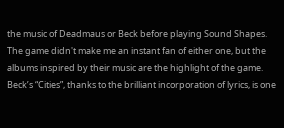the music of Deadmaus or Beck before playing Sound Shapes. The game didn't make me an instant fan of either one, but the albums inspired by their music are the highlight of the game. Beck’s “Cities”, thanks to the brilliant incorporation of lyrics, is one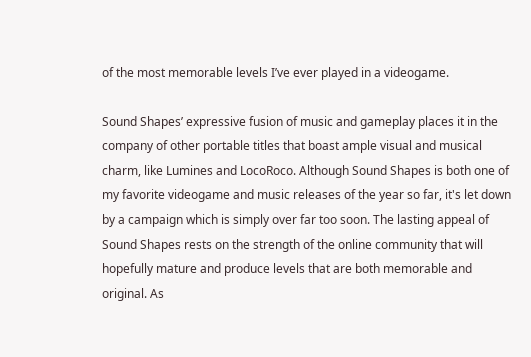of the most memorable levels I’ve ever played in a videogame.

Sound Shapes’ expressive fusion of music and gameplay places it in the company of other portable titles that boast ample visual and musical charm, like Lumines and LocoRoco. Although Sound Shapes is both one of my favorite videogame and music releases of the year so far, it's let down by a campaign which is simply over far too soon. The lasting appeal of Sound Shapes rests on the strength of the online community that will hopefully mature and produce levels that are both memorable and original. As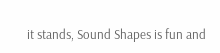it stands, Sound Shapes is fun and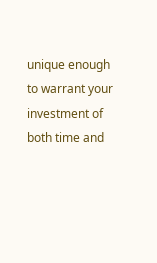unique enough to warrant your investment of both time and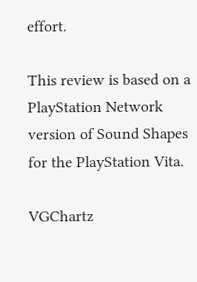effort.

This review is based on a PlayStation Network version of Sound Shapes for the PlayStation Vita.

VGChartz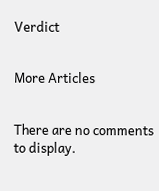Verdict


More Articles


There are no comments to display.